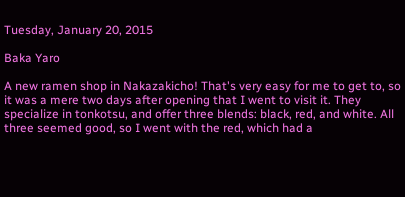Tuesday, January 20, 2015

Baka Yaro

A new ramen shop in Nakazakicho! That's very easy for me to get to, so it was a mere two days after opening that I went to visit it. They specialize in tonkotsu, and offer three blends: black, red, and white. All three seemed good, so I went with the red, which had a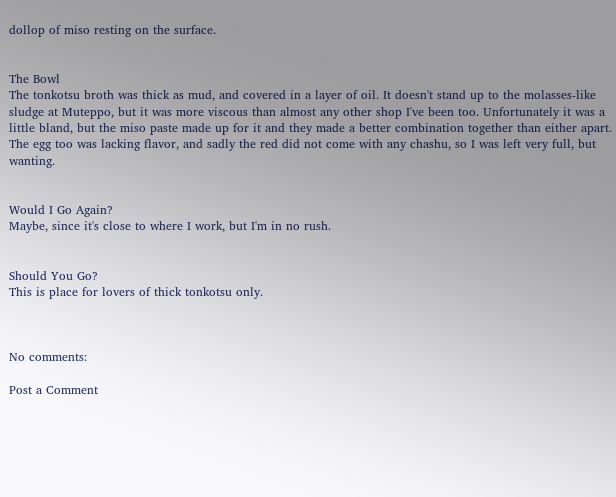dollop of miso resting on the surface.


The Bowl
The tonkotsu broth was thick as mud, and covered in a layer of oil. It doesn't stand up to the molasses-like sludge at Muteppo, but it was more viscous than almost any other shop I've been too. Unfortunately it was a little bland, but the miso paste made up for it and they made a better combination together than either apart. The egg too was lacking flavor, and sadly the red did not come with any chashu, so I was left very full, but wanting.


Would I Go Again?
Maybe, since it's close to where I work, but I'm in no rush.


Should You Go?
This is place for lovers of thick tonkotsu only.



No comments:

Post a Comment